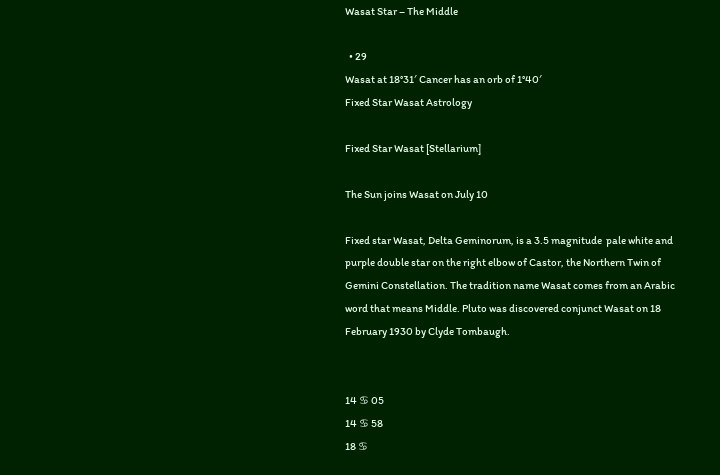Wasat Star – The Middle

  • 29
Wasat at 18°31′ Cancer has an orb of 1°40′
Fixed Star Wasat Astrology

Fixed Star Wasat [Stellarium]

The Sun joins Wasat on July 10

Fixed star Wasat, Delta Geminorum, is a 3.5 magnitude  pale white and purple double star on the right elbow of Castor, the Northern Twin of Gemini Constellation. The tradition name Wasat comes from an Arabic word that means Middle. Pluto was discovered conjunct Wasat on 18 February 1930 by Clyde Tombaugh.


14 ♋ 05
14 ♋ 58
18 ♋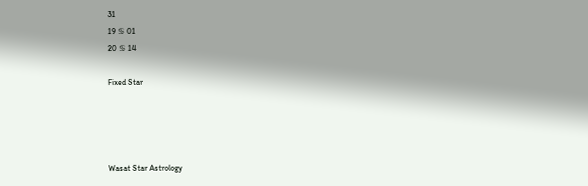31
19 ♋ 01
20 ♋ 14

Fixed Star




Wasat Star Astrology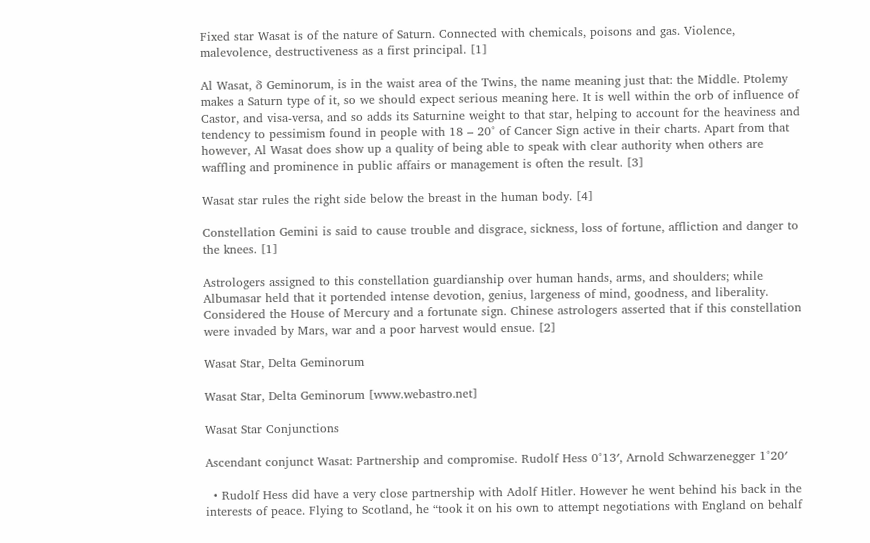Fixed star Wasat is of the nature of Saturn. Connected with chemicals, poisons and gas. Violence, malevolence, destructiveness as a first principal. [1]

Al Wasat, δ Geminorum, is in the waist area of the Twins, the name meaning just that: the Middle. Ptolemy makes a Saturn type of it, so we should expect serious meaning here. It is well within the orb of influence of Castor, and visa-versa, and so adds its Saturnine weight to that star, helping to account for the heaviness and tendency to pessimism found in people with 18 – 20° of Cancer Sign active in their charts. Apart from that however, Al Wasat does show up a quality of being able to speak with clear authority when others are waffling and prominence in public affairs or management is often the result. [3]

Wasat star rules the right side below the breast in the human body. [4]

Constellation Gemini is said to cause trouble and disgrace, sickness, loss of fortune, affliction and danger to the knees. [1]

Astrologers assigned to this constellation guardianship over human hands, arms, and shoulders; while Albumasar held that it portended intense devotion, genius, largeness of mind, goodness, and liberality. Considered the House of Mercury and a fortunate sign. Chinese astrologers asserted that if this constellation were invaded by Mars, war and a poor harvest would ensue. [2]

Wasat Star, Delta Geminorum

Wasat Star, Delta Geminorum [www.webastro.net]

Wasat Star Conjunctions

Ascendant conjunct Wasat: Partnership and compromise. Rudolf Hess 0°13′, Arnold Schwarzenegger 1°20′

  • Rudolf Hess did have a very close partnership with Adolf Hitler. However he went behind his back in the interests of peace. Flying to Scotland, he “took it on his own to attempt negotiations with England on behalf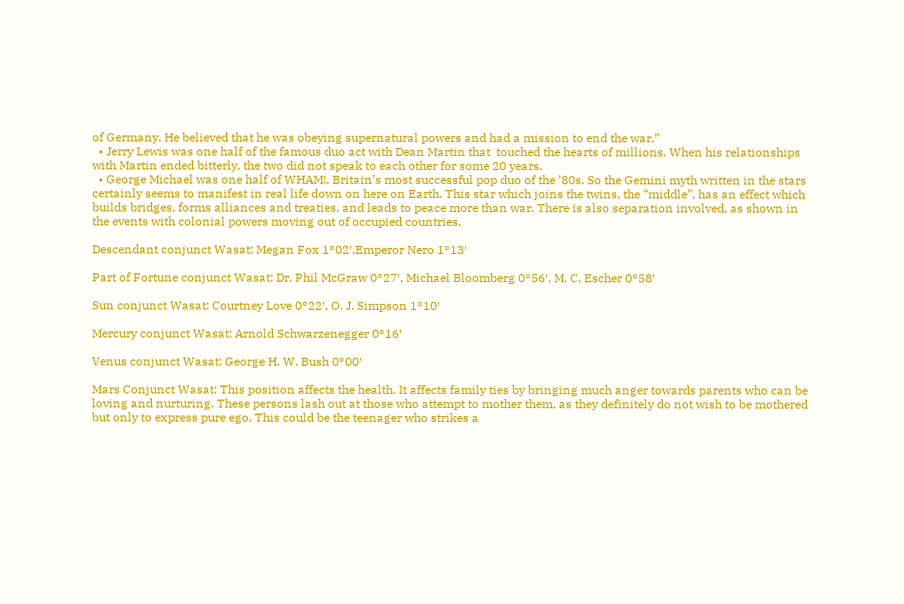of Germany. He believed that he was obeying supernatural powers and had a mission to end the war.”
  • Jerry Lewis was one half of the famous duo act with Dean Martin that  touched the hearts of millions. When his relationships with Martin ended bitterly, the two did not speak to each other for some 20 years.
  • George Michael was one half of WHAM!, Britain’s most successful pop duo of the ’80s. So the Gemini myth written in the stars certainly seems to manifest in real life down on here on Earth. This star which joins the twins, the “middle”, has an effect which builds bridges, forms alliances and treaties, and leads to peace more than war. There is also separation involved, as shown in the events with colonial powers moving out of occupied countries.

Descendant conjunct Wasat: Megan Fox 1°02′,Emperor Nero 1°13′

Part of Fortune conjunct Wasat: Dr. Phil McGraw 0°27′, Michael Bloomberg 0°56′, M. C. Escher 0°58′

Sun conjunct Wasat: Courtney Love 0°22′, O. J. Simpson 1°10′

Mercury conjunct Wasat: Arnold Schwarzenegger 0°16′

Venus conjunct Wasat: George H. W. Bush 0°00′

Mars Conjunct Wasat: This position affects the health. It affects family ties by bringing much anger towards parents who can be loving and nurturing. These persons lash out at those who attempt to mother them, as they definitely do not wish to be mothered but only to express pure ego. This could be the teenager who strikes a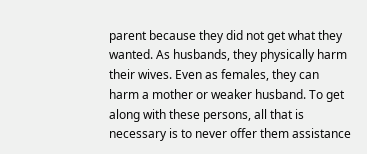parent because they did not get what they wanted. As husbands, they physically harm their wives. Even as females, they can harm a mother or weaker husband. To get along with these persons, all that is necessary is to never offer them assistance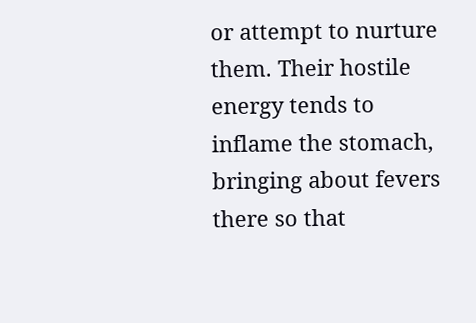or attempt to nurture them. Their hostile energy tends to inflame the stomach, bringing about fevers there so that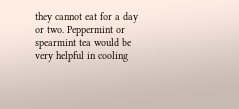they cannot eat for a day or two. Peppermint or spearmint tea would be very helpful in cooling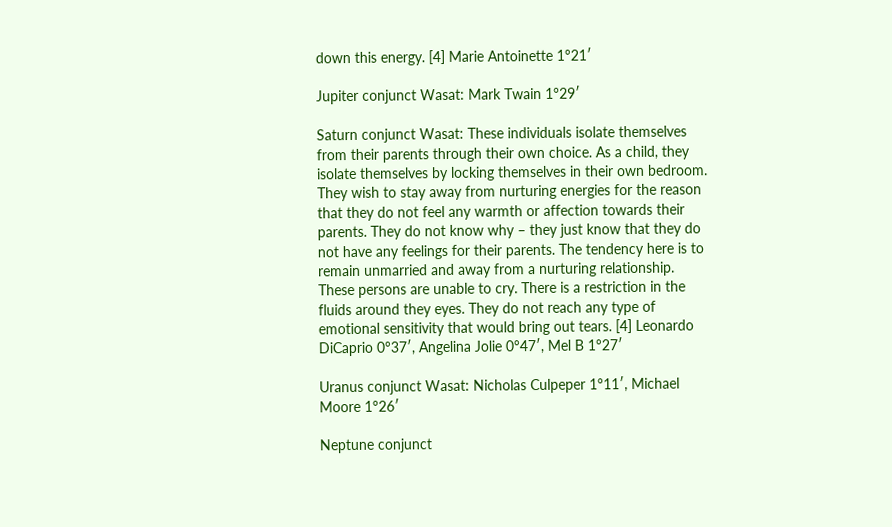down this energy. [4] Marie Antoinette 1°21′

Jupiter conjunct Wasat: Mark Twain 1°29′

Saturn conjunct Wasat: These individuals isolate themselves from their parents through their own choice. As a child, they isolate themselves by locking themselves in their own bedroom. They wish to stay away from nurturing energies for the reason that they do not feel any warmth or affection towards their parents. They do not know why – they just know that they do not have any feelings for their parents. The tendency here is to remain unmarried and away from a nurturing relationship. These persons are unable to cry. There is a restriction in the fluids around they eyes. They do not reach any type of emotional sensitivity that would bring out tears. [4] Leonardo DiCaprio 0°37′, Angelina Jolie 0°47′, Mel B 1°27′

Uranus conjunct Wasat: Nicholas Culpeper 1°11′, Michael Moore 1°26′

Neptune conjunct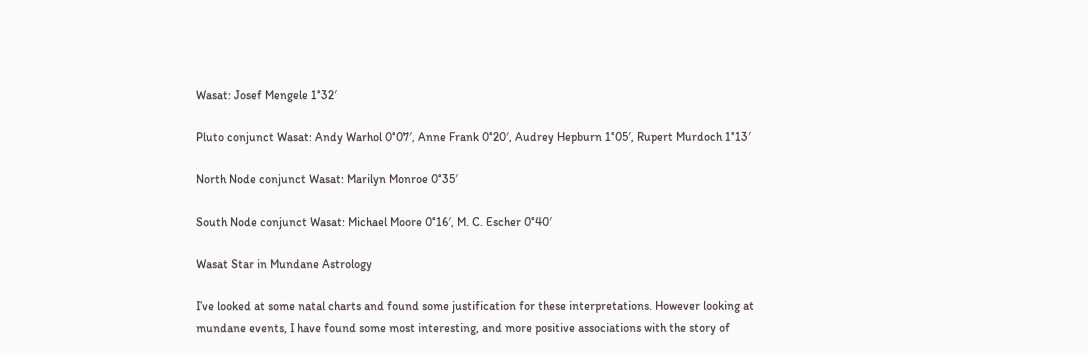Wasat: Josef Mengele 1°32′

Pluto conjunct Wasat: Andy Warhol 0°07′, Anne Frank 0°20′, Audrey Hepburn 1°05′, Rupert Murdoch 1°13′

North Node conjunct Wasat: Marilyn Monroe 0°35′

South Node conjunct Wasat: Michael Moore 0°16′, M. C. Escher 0°40′

Wasat Star in Mundane Astrology

I’ve looked at some natal charts and found some justification for these interpretations. However looking at mundane events, I have found some most interesting, and more positive associations with the story of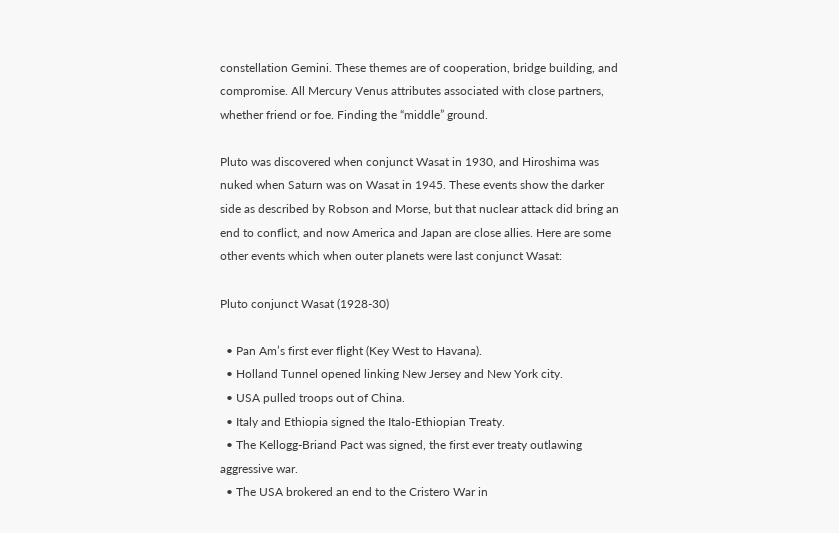constellation Gemini. These themes are of cooperation, bridge building, and compromise. All Mercury Venus attributes associated with close partners, whether friend or foe. Finding the “middle” ground.

Pluto was discovered when conjunct Wasat in 1930, and Hiroshima was nuked when Saturn was on Wasat in 1945. These events show the darker side as described by Robson and Morse, but that nuclear attack did bring an end to conflict, and now America and Japan are close allies. Here are some other events which when outer planets were last conjunct Wasat:

Pluto conjunct Wasat (1928-30)

  • Pan Am’s first ever flight (Key West to Havana).
  • Holland Tunnel opened linking New Jersey and New York city.
  • USA pulled troops out of China.
  • Italy and Ethiopia signed the Italo-Ethiopian Treaty.
  • The Kellogg-Briand Pact was signed, the first ever treaty outlawing aggressive war.
  • The USA brokered an end to the Cristero War in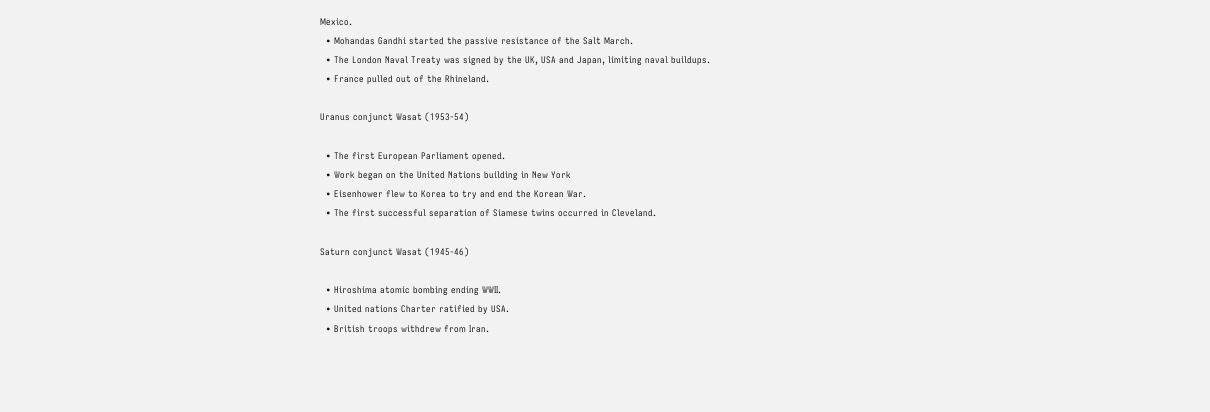Mexico.
  • Mohandas Gandhi started the passive resistance of the Salt March.
  • The London Naval Treaty was signed by the UK, USA and Japan, limiting naval buildups.
  • France pulled out of the Rhineland.

Uranus conjunct Wasat (1953-54)

  • The first European Parliament opened.
  • Work began on the United Nations building in New York
  • Eisenhower flew to Korea to try and end the Korean War.
  • The first successful separation of Siamese twins occurred in Cleveland.

Saturn conjunct Wasat (1945-46)

  • Hiroshima atomic bombing ending WWII.
  • United nations Charter ratified by USA.
  • British troops withdrew from Iran.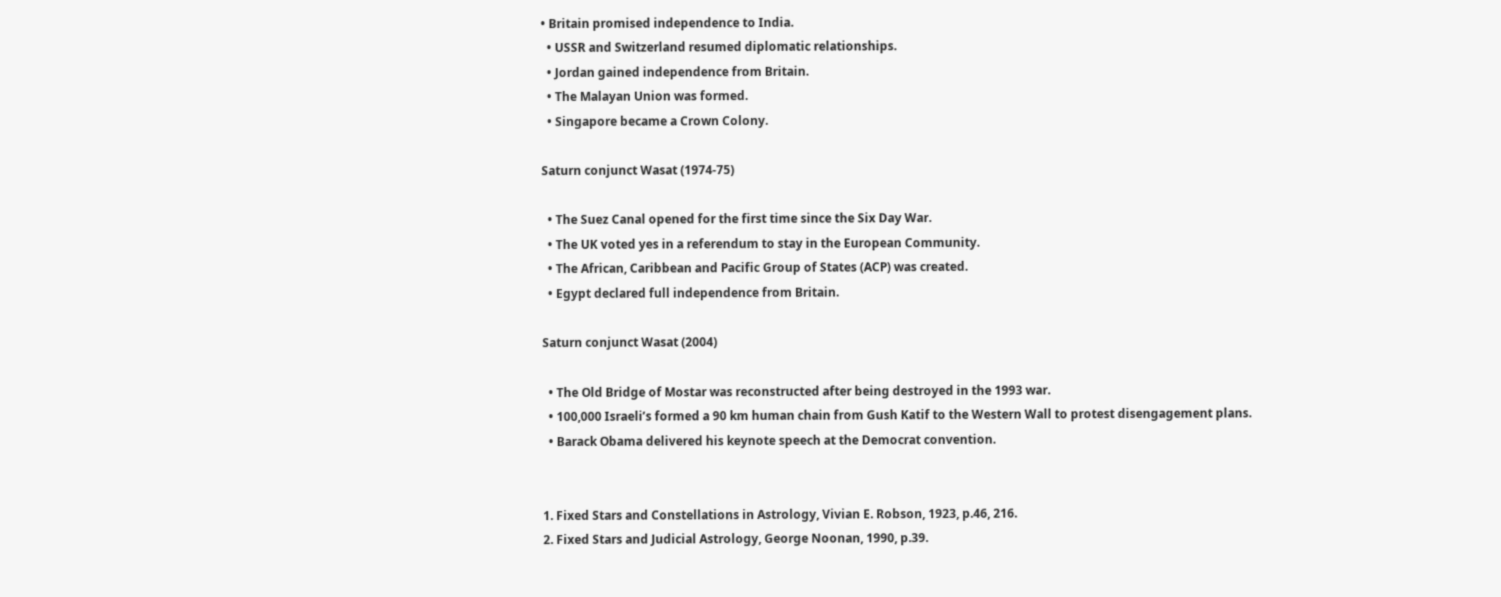• Britain promised independence to India.
  • USSR and Switzerland resumed diplomatic relationships.
  • Jordan gained independence from Britain.
  • The Malayan Union was formed.
  • Singapore became a Crown Colony.

Saturn conjunct Wasat (1974-75)

  • The Suez Canal opened for the first time since the Six Day War.
  • The UK voted yes in a referendum to stay in the European Community.
  • The African, Caribbean and Pacific Group of States (ACP) was created.
  • Egypt declared full independence from Britain.

Saturn conjunct Wasat (2004)

  • The Old Bridge of Mostar was reconstructed after being destroyed in the 1993 war.
  • 100,000 Israeli’s formed a 90 km human chain from Gush Katif to the Western Wall to protest disengagement plans.
  • Barack Obama delivered his keynote speech at the Democrat convention.


1. Fixed Stars and Constellations in Astrology, Vivian E. Robson, 1923, p.46, 216.
2. Fixed Stars and Judicial Astrology, George Noonan, 1990, p.39.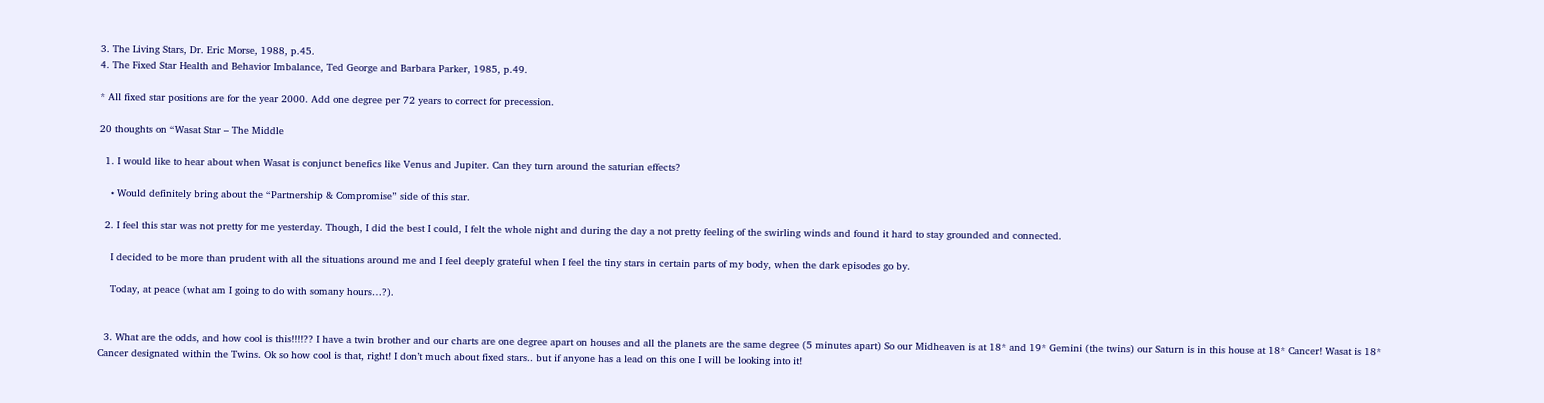3. The Living Stars, Dr. Eric Morse, 1988, p.45.
4. The Fixed Star Health and Behavior Imbalance, Ted George and Barbara Parker, 1985, p.49.

* All fixed star positions are for the year 2000. Add one degree per 72 years to correct for precession.

20 thoughts on “Wasat Star – The Middle

  1. I would like to hear about when Wasat is conjunct benefics like Venus and Jupiter. Can they turn around the saturian effects?

    • Would definitely bring about the “Partnership & Compromise” side of this star.

  2. I feel this star was not pretty for me yesterday. Though, I did the best I could, I felt the whole night and during the day a not pretty feeling of the swirling winds and found it hard to stay grounded and connected.

    I decided to be more than prudent with all the situations around me and I feel deeply grateful when I feel the tiny stars in certain parts of my body, when the dark episodes go by.

    Today, at peace (what am I going to do with somany hours…?).


  3. What are the odds, and how cool is this!!!!?? I have a twin brother and our charts are one degree apart on houses and all the planets are the same degree (5 minutes apart) So our Midheaven is at 18* and 19* Gemini (the twins) our Saturn is in this house at 18* Cancer! Wasat is 18* Cancer designated within the Twins. Ok so how cool is that, right! I don’t much about fixed stars.. but if anyone has a lead on this one I will be looking into it!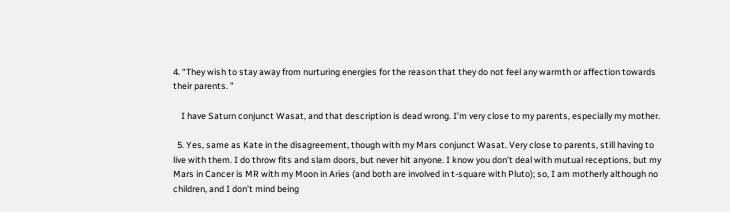4. “They wish to stay away from nurturing energies for the reason that they do not feel any warmth or affection towards their parents. ”

    I have Saturn conjunct Wasat, and that description is dead wrong. I’m very close to my parents, especially my mother.

  5. Yes, same as Kate in the disagreement, though with my Mars conjunct Wasat. Very close to parents, still having to live with them. I do throw fits and slam doors, but never hit anyone. I know you don’t deal with mutual receptions, but my Mars in Cancer is MR with my Moon in Aries (and both are involved in t-square with Pluto); so, I am motherly although no children, and I don’t mind being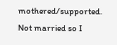mothered/supported. Not married so I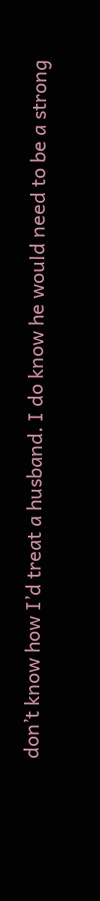don’t know how I’d treat a husband. I do know he would need to be a strong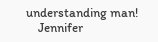understanding man!
    Jennifer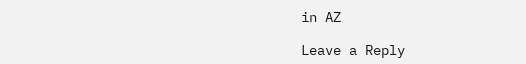in AZ

Leave a Reply